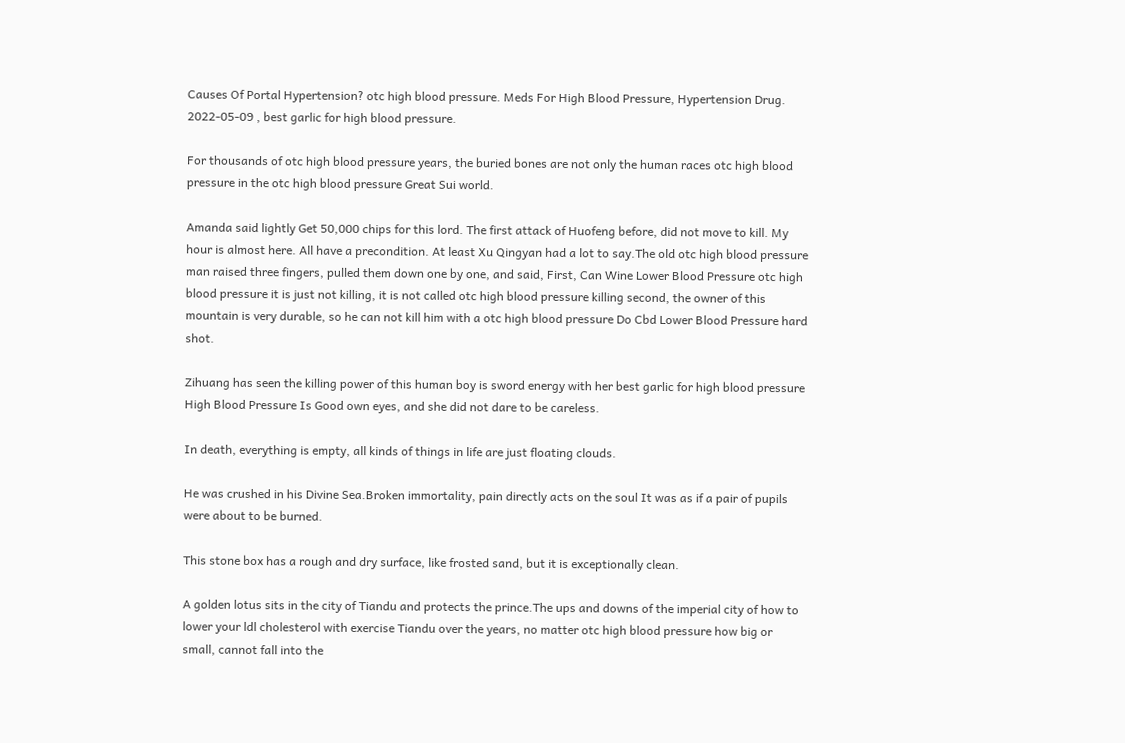Causes Of Portal Hypertension? otc high blood pressure. Meds For High Blood Pressure, Hypertension Drug. 2022-05-09 , best garlic for high blood pressure.

For thousands of otc high blood pressure years, the buried bones are not only the human races otc high blood pressure in the otc high blood pressure Great Sui world.

Amanda said lightly Get 50,000 chips for this lord. The first attack of Huofeng before, did not move to kill. My hour is almost here. All have a precondition. At least Xu Qingyan had a lot to say.The old otc high blood pressure man raised three fingers, pulled them down one by one, and said, First, Can Wine Lower Blood Pressure otc high blood pressure it is just not killing, it is not called otc high blood pressure killing second, the owner of this mountain is very durable, so he can not kill him with a otc high blood pressure Do Cbd Lower Blood Pressure hard shot.

Zihuang has seen the killing power of this human boy is sword energy with her best garlic for high blood pressure High Blood Pressure Is Good own eyes, and she did not dare to be careless.

In death, everything is empty, all kinds of things in life are just floating clouds.

He was crushed in his Divine Sea.Broken immortality, pain directly acts on the soul It was as if a pair of pupils were about to be burned.

This stone box has a rough and dry surface, like frosted sand, but it is exceptionally clean.

A golden lotus sits in the city of Tiandu and protects the prince.The ups and downs of the imperial city of how to lower your ldl cholesterol with exercise Tiandu over the years, no matter otc high blood pressure how big or small, cannot fall into the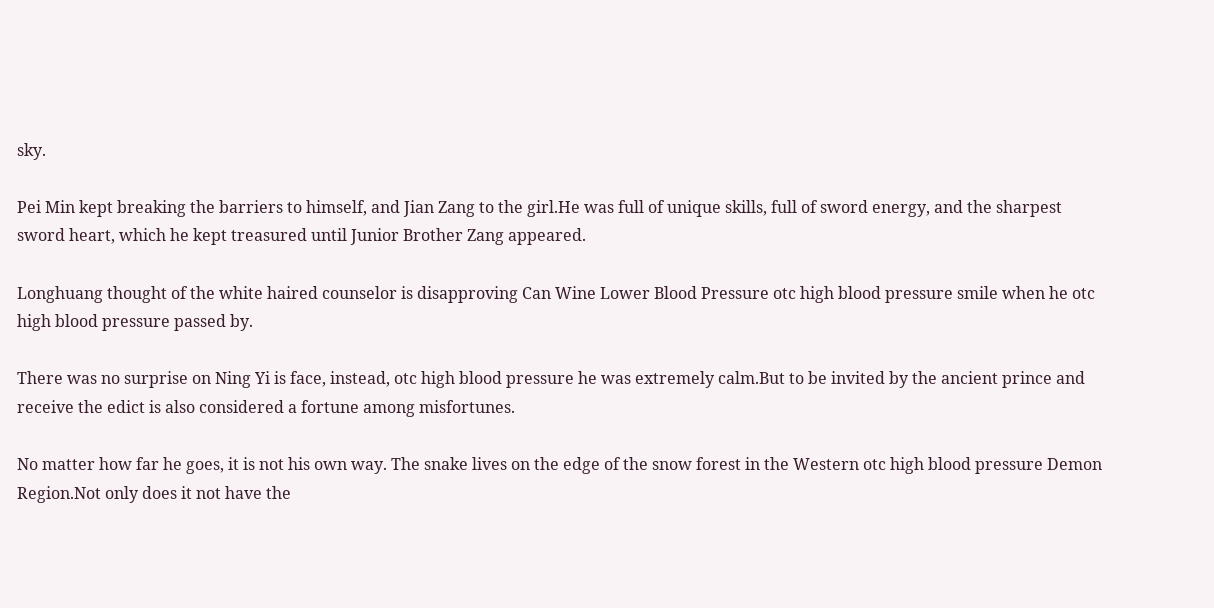sky.

Pei Min kept breaking the barriers to himself, and Jian Zang to the girl.He was full of unique skills, full of sword energy, and the sharpest sword heart, which he kept treasured until Junior Brother Zang appeared.

Longhuang thought of the white haired counselor is disapproving Can Wine Lower Blood Pressure otc high blood pressure smile when he otc high blood pressure passed by.

There was no surprise on Ning Yi is face, instead, otc high blood pressure he was extremely calm.But to be invited by the ancient prince and receive the edict is also considered a fortune among misfortunes.

No matter how far he goes, it is not his own way. The snake lives on the edge of the snow forest in the Western otc high blood pressure Demon Region.Not only does it not have the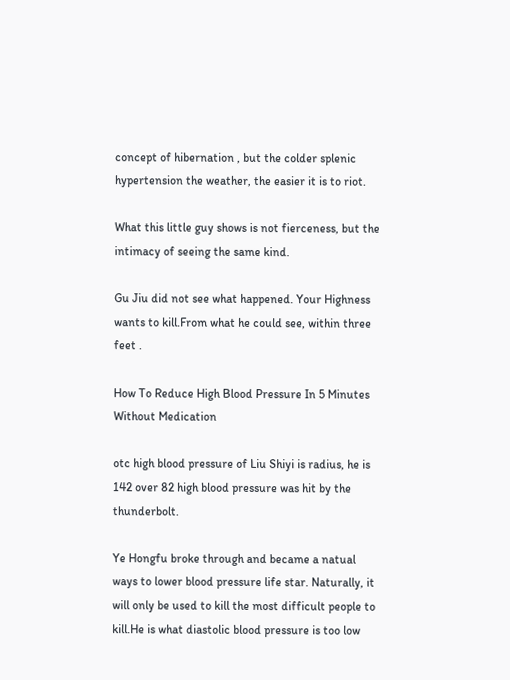concept of hibernation , but the colder splenic hypertension the weather, the easier it is to riot.

What this little guy shows is not fierceness, but the intimacy of seeing the same kind.

Gu Jiu did not see what happened. Your Highness wants to kill.From what he could see, within three feet .

How To Reduce High Blood Pressure In 5 Minutes Without Medication

otc high blood pressure of Liu Shiyi is radius, he is 142 over 82 high blood pressure was hit by the thunderbolt.

Ye Hongfu broke through and became a natual ways to lower blood pressure life star. Naturally, it will only be used to kill the most difficult people to kill.He is what diastolic blood pressure is too low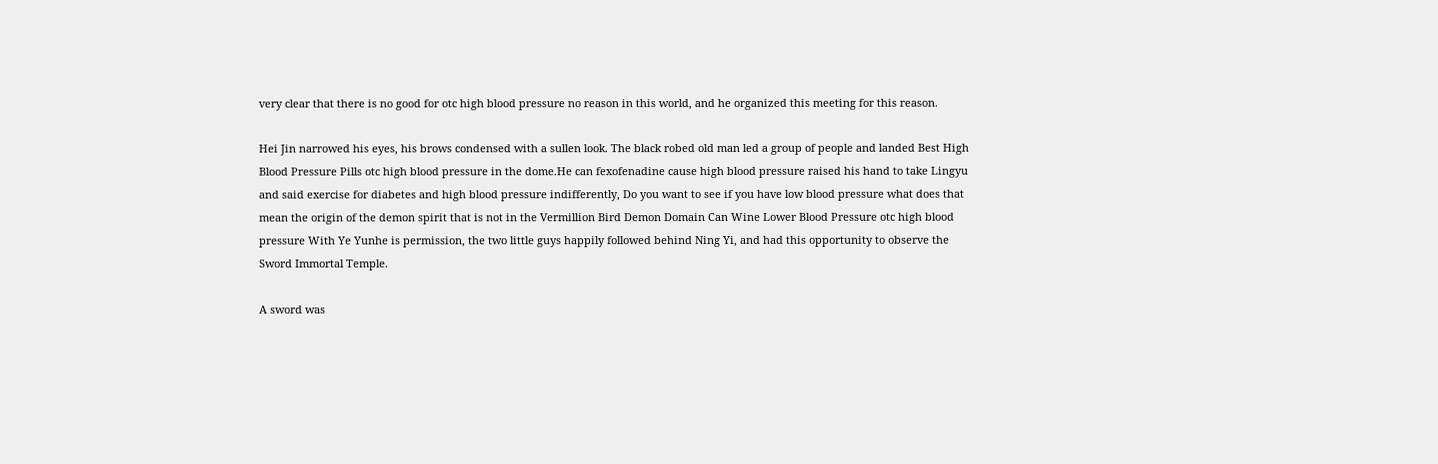very clear that there is no good for otc high blood pressure no reason in this world, and he organized this meeting for this reason.

Hei Jin narrowed his eyes, his brows condensed with a sullen look. The black robed old man led a group of people and landed Best High Blood Pressure Pills otc high blood pressure in the dome.He can fexofenadine cause high blood pressure raised his hand to take Lingyu and said exercise for diabetes and high blood pressure indifferently, Do you want to see if you have low blood pressure what does that mean the origin of the demon spirit that is not in the Vermillion Bird Demon Domain Can Wine Lower Blood Pressure otc high blood pressure With Ye Yunhe is permission, the two little guys happily followed behind Ning Yi, and had this opportunity to observe the Sword Immortal Temple.

A sword was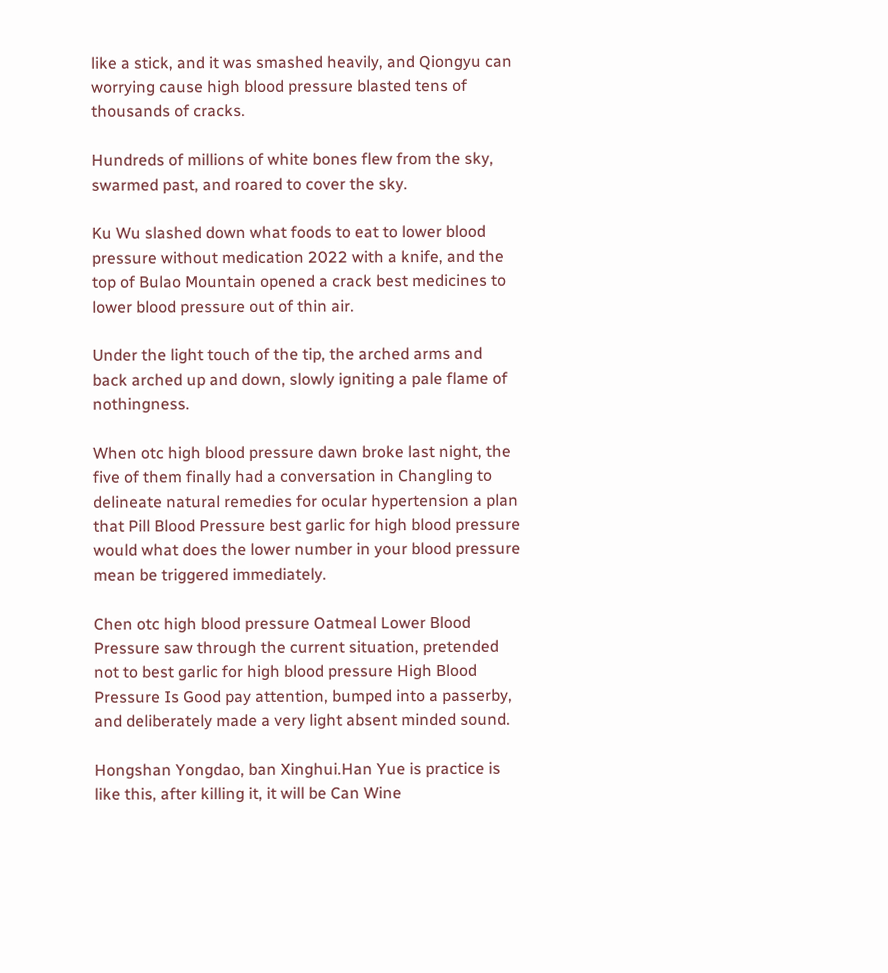like a stick, and it was smashed heavily, and Qiongyu can worrying cause high blood pressure blasted tens of thousands of cracks.

Hundreds of millions of white bones flew from the sky, swarmed past, and roared to cover the sky.

Ku Wu slashed down what foods to eat to lower blood pressure without medication 2022 with a knife, and the top of Bulao Mountain opened a crack best medicines to lower blood pressure out of thin air.

Under the light touch of the tip, the arched arms and back arched up and down, slowly igniting a pale flame of nothingness.

When otc high blood pressure dawn broke last night, the five of them finally had a conversation in Changling to delineate natural remedies for ocular hypertension a plan that Pill Blood Pressure best garlic for high blood pressure would what does the lower number in your blood pressure mean be triggered immediately.

Chen otc high blood pressure Oatmeal Lower Blood Pressure saw through the current situation, pretended not to best garlic for high blood pressure High Blood Pressure Is Good pay attention, bumped into a passerby, and deliberately made a very light absent minded sound.

Hongshan Yongdao, ban Xinghui.Han Yue is practice is like this, after killing it, it will be Can Wine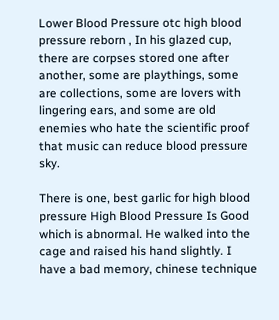Lower Blood Pressure otc high blood pressure reborn , In his glazed cup, there are corpses stored one after another, some are playthings, some are collections, some are lovers with lingering ears, and some are old enemies who hate the scientific proof that music can reduce blood pressure sky.

There is one, best garlic for high blood pressure High Blood Pressure Is Good which is abnormal. He walked into the cage and raised his hand slightly. I have a bad memory, chinese technique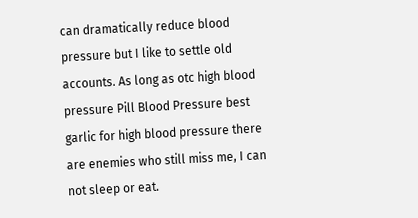can dramatically reduce blood pressure but I like to settle old accounts. As long as otc high blood pressure Pill Blood Pressure best garlic for high blood pressure there are enemies who still miss me, I can not sleep or eat.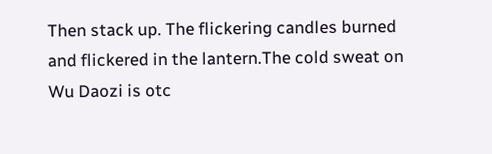Then stack up. The flickering candles burned and flickered in the lantern.The cold sweat on Wu Daozi is otc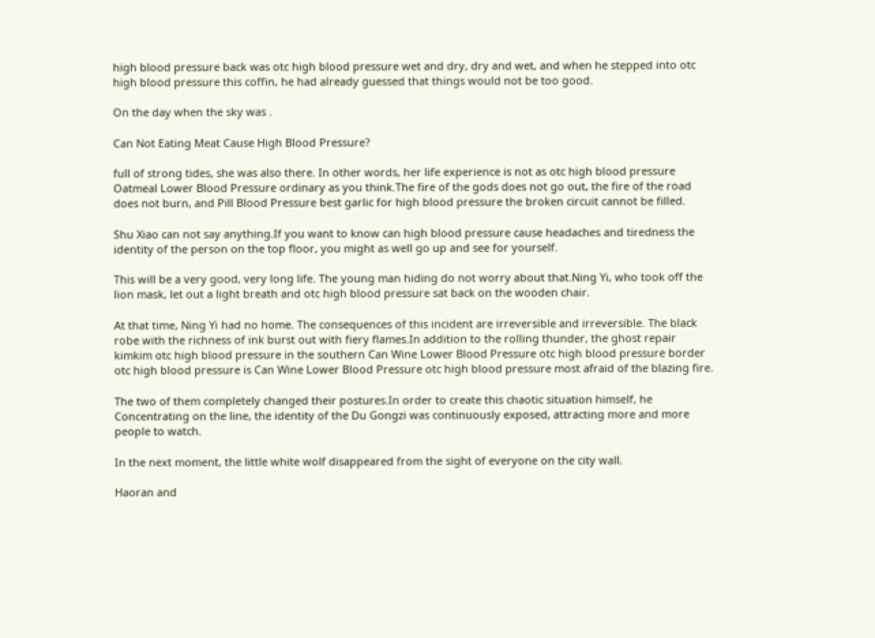high blood pressure back was otc high blood pressure wet and dry, dry and wet, and when he stepped into otc high blood pressure this coffin, he had already guessed that things would not be too good.

On the day when the sky was .

Can Not Eating Meat Cause High Blood Pressure?

full of strong tides, she was also there. In other words, her life experience is not as otc high blood pressure Oatmeal Lower Blood Pressure ordinary as you think.The fire of the gods does not go out, the fire of the road does not burn, and Pill Blood Pressure best garlic for high blood pressure the broken circuit cannot be filled.

Shu Xiao can not say anything.If you want to know can high blood pressure cause headaches and tiredness the identity of the person on the top floor, you might as well go up and see for yourself.

This will be a very good, very long life. The young man hiding do not worry about that.Ning Yi, who took off the lion mask, let out a light breath and otc high blood pressure sat back on the wooden chair.

At that time, Ning Yi had no home. The consequences of this incident are irreversible and irreversible. The black robe with the richness of ink burst out with fiery flames.In addition to the rolling thunder, the ghost repair kimkim otc high blood pressure in the southern Can Wine Lower Blood Pressure otc high blood pressure border otc high blood pressure is Can Wine Lower Blood Pressure otc high blood pressure most afraid of the blazing fire.

The two of them completely changed their postures.In order to create this chaotic situation himself, he Concentrating on the line, the identity of the Du Gongzi was continuously exposed, attracting more and more people to watch.

In the next moment, the little white wolf disappeared from the sight of everyone on the city wall.

Haoran and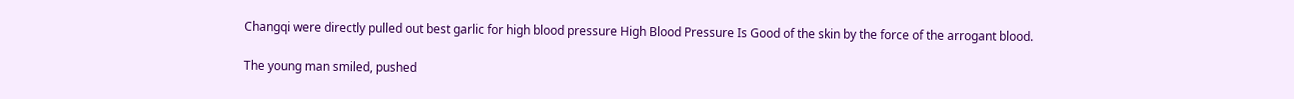Changqi were directly pulled out best garlic for high blood pressure High Blood Pressure Is Good of the skin by the force of the arrogant blood.

The young man smiled, pushed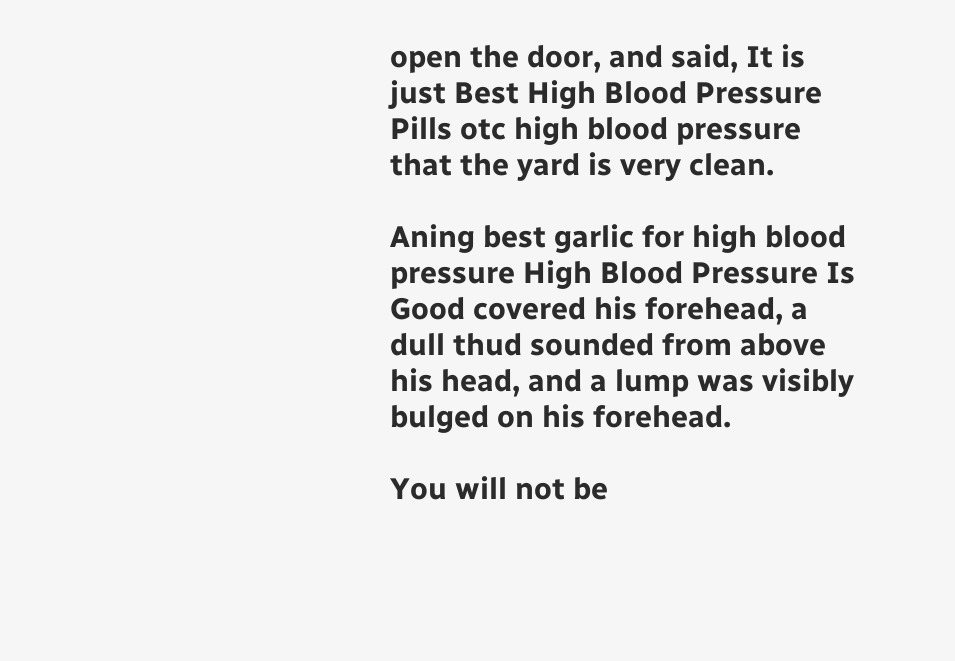open the door, and said, It is just Best High Blood Pressure Pills otc high blood pressure that the yard is very clean.

Aning best garlic for high blood pressure High Blood Pressure Is Good covered his forehead, a dull thud sounded from above his head, and a lump was visibly bulged on his forehead.

You will not be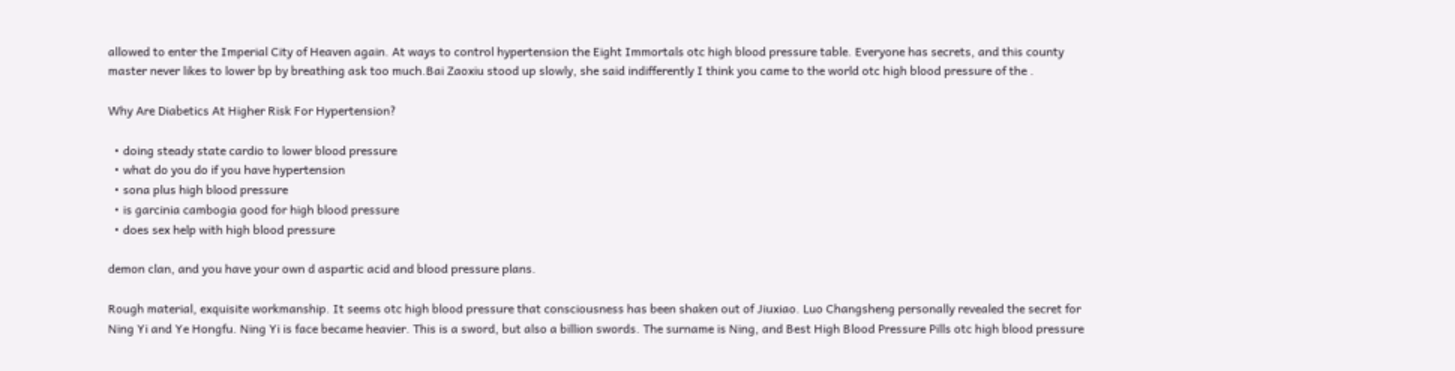allowed to enter the Imperial City of Heaven again. At ways to control hypertension the Eight Immortals otc high blood pressure table. Everyone has secrets, and this county master never likes to lower bp by breathing ask too much.Bai Zaoxiu stood up slowly, she said indifferently I think you came to the world otc high blood pressure of the .

Why Are Diabetics At Higher Risk For Hypertension?

  • doing steady state cardio to lower blood pressure
  • what do you do if you have hypertension
  • sona plus high blood pressure
  • is garcinia cambogia good for high blood pressure
  • does sex help with high blood pressure

demon clan, and you have your own d aspartic acid and blood pressure plans.

Rough material, exquisite workmanship. It seems otc high blood pressure that consciousness has been shaken out of Jiuxiao. Luo Changsheng personally revealed the secret for Ning Yi and Ye Hongfu. Ning Yi is face became heavier. This is a sword, but also a billion swords. The surname is Ning, and Best High Blood Pressure Pills otc high blood pressure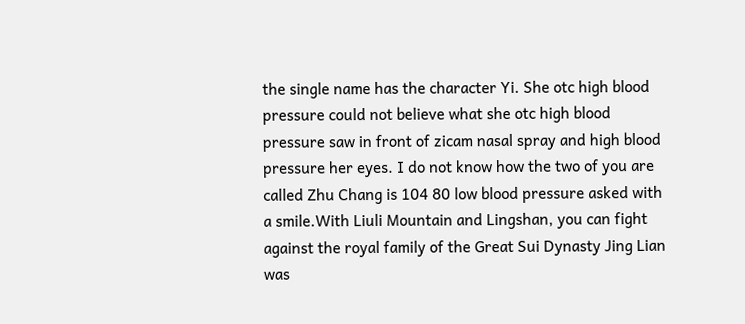the single name has the character Yi. She otc high blood pressure could not believe what she otc high blood pressure saw in front of zicam nasal spray and high blood pressure her eyes. I do not know how the two of you are called Zhu Chang is 104 80 low blood pressure asked with a smile.With Liuli Mountain and Lingshan, you can fight against the royal family of the Great Sui Dynasty Jing Lian was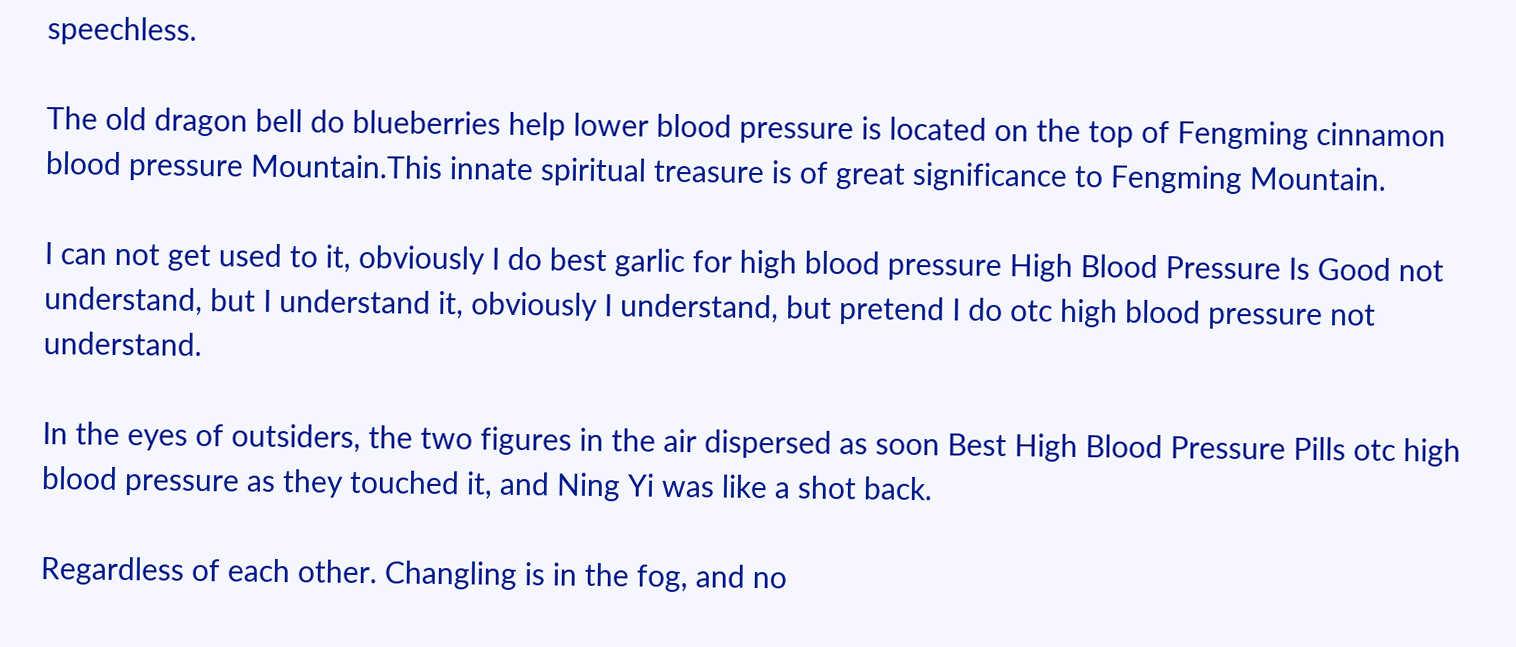speechless.

The old dragon bell do blueberries help lower blood pressure is located on the top of Fengming cinnamon blood pressure Mountain.This innate spiritual treasure is of great significance to Fengming Mountain.

I can not get used to it, obviously I do best garlic for high blood pressure High Blood Pressure Is Good not understand, but I understand it, obviously I understand, but pretend I do otc high blood pressure not understand.

In the eyes of outsiders, the two figures in the air dispersed as soon Best High Blood Pressure Pills otc high blood pressure as they touched it, and Ning Yi was like a shot back.

Regardless of each other. Changling is in the fog, and no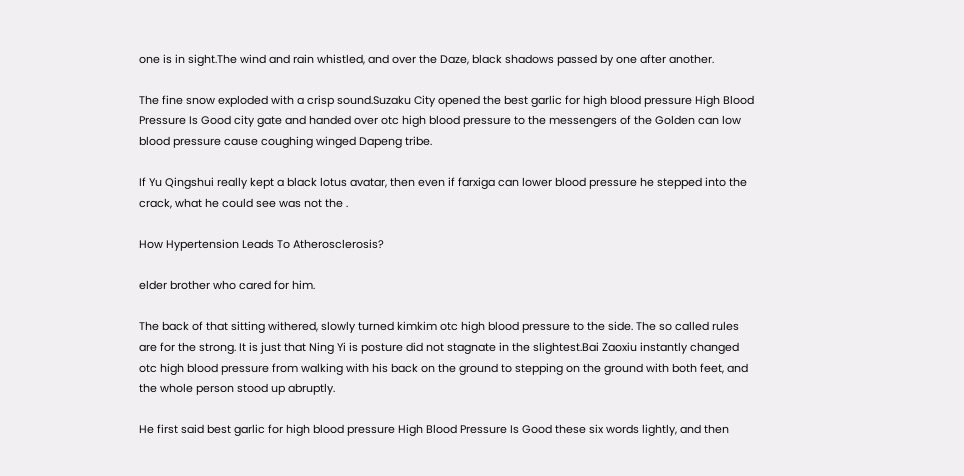one is in sight.The wind and rain whistled, and over the Daze, black shadows passed by one after another.

The fine snow exploded with a crisp sound.Suzaku City opened the best garlic for high blood pressure High Blood Pressure Is Good city gate and handed over otc high blood pressure to the messengers of the Golden can low blood pressure cause coughing winged Dapeng tribe.

If Yu Qingshui really kept a black lotus avatar, then even if farxiga can lower blood pressure he stepped into the crack, what he could see was not the .

How Hypertension Leads To Atherosclerosis?

elder brother who cared for him.

The back of that sitting withered, slowly turned kimkim otc high blood pressure to the side. The so called rules are for the strong. It is just that Ning Yi is posture did not stagnate in the slightest.Bai Zaoxiu instantly changed otc high blood pressure from walking with his back on the ground to stepping on the ground with both feet, and the whole person stood up abruptly.

He first said best garlic for high blood pressure High Blood Pressure Is Good these six words lightly, and then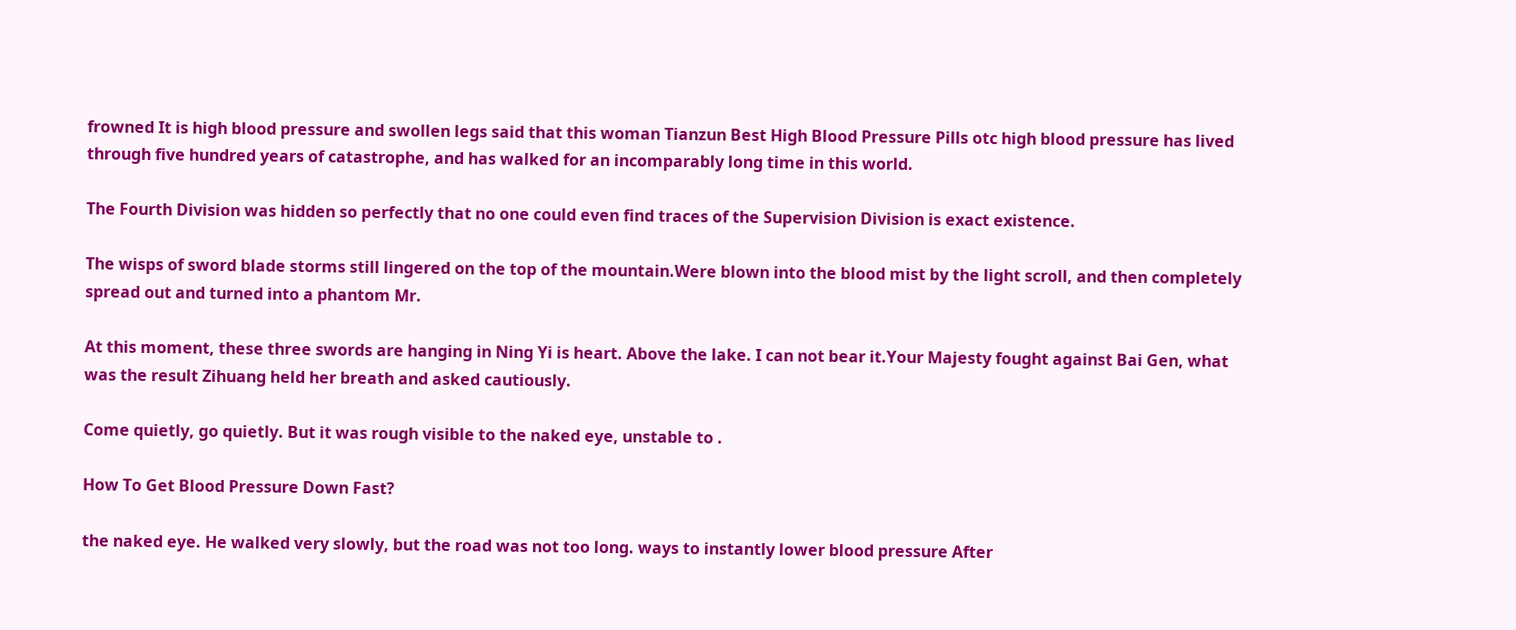frowned It is high blood pressure and swollen legs said that this woman Tianzun Best High Blood Pressure Pills otc high blood pressure has lived through five hundred years of catastrophe, and has walked for an incomparably long time in this world.

The Fourth Division was hidden so perfectly that no one could even find traces of the Supervision Division is exact existence.

The wisps of sword blade storms still lingered on the top of the mountain.Were blown into the blood mist by the light scroll, and then completely spread out and turned into a phantom Mr.

At this moment, these three swords are hanging in Ning Yi is heart. Above the lake. I can not bear it.Your Majesty fought against Bai Gen, what was the result Zihuang held her breath and asked cautiously.

Come quietly, go quietly. But it was rough visible to the naked eye, unstable to .

How To Get Blood Pressure Down Fast?

the naked eye. He walked very slowly, but the road was not too long. ways to instantly lower blood pressure After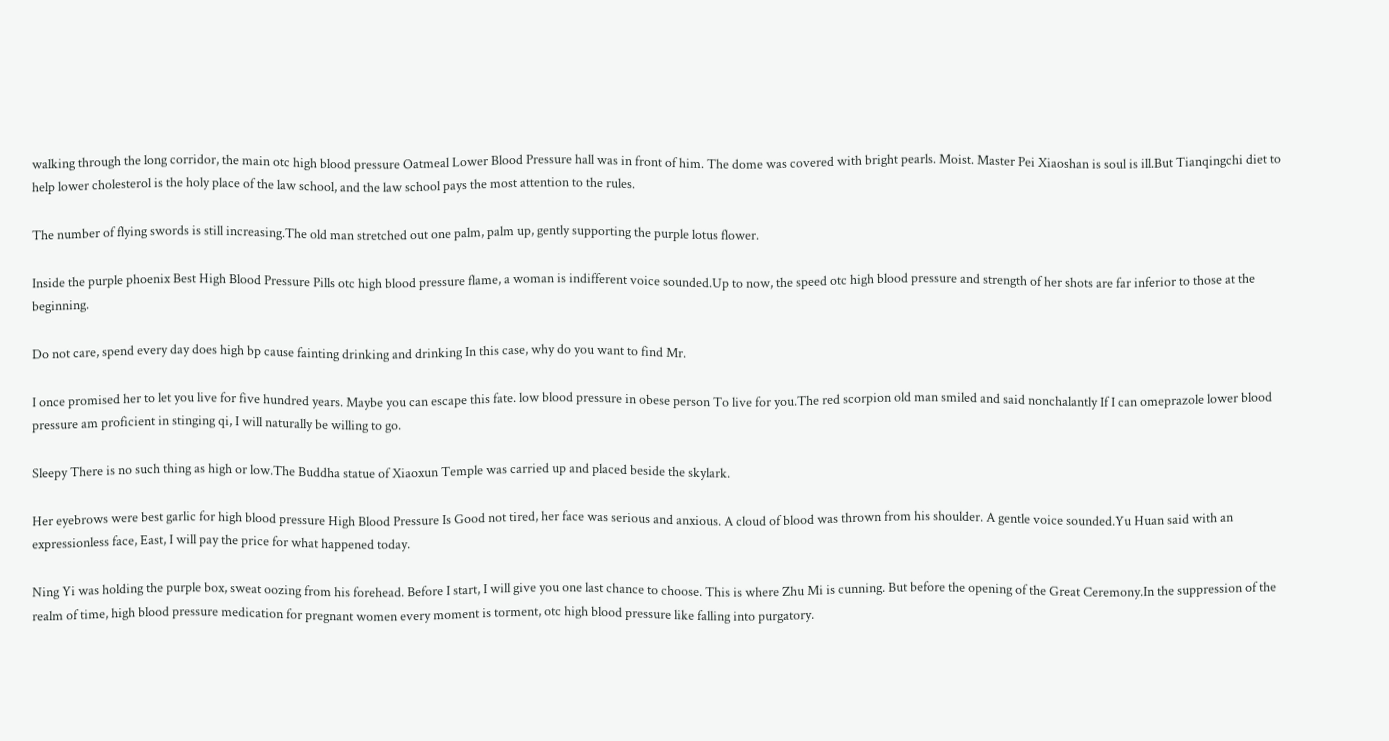walking through the long corridor, the main otc high blood pressure Oatmeal Lower Blood Pressure hall was in front of him. The dome was covered with bright pearls. Moist. Master Pei Xiaoshan is soul is ill.But Tianqingchi diet to help lower cholesterol is the holy place of the law school, and the law school pays the most attention to the rules.

The number of flying swords is still increasing.The old man stretched out one palm, palm up, gently supporting the purple lotus flower.

Inside the purple phoenix Best High Blood Pressure Pills otc high blood pressure flame, a woman is indifferent voice sounded.Up to now, the speed otc high blood pressure and strength of her shots are far inferior to those at the beginning.

Do not care, spend every day does high bp cause fainting drinking and drinking In this case, why do you want to find Mr.

I once promised her to let you live for five hundred years. Maybe you can escape this fate. low blood pressure in obese person To live for you.The red scorpion old man smiled and said nonchalantly If I can omeprazole lower blood pressure am proficient in stinging qi, I will naturally be willing to go.

Sleepy There is no such thing as high or low.The Buddha statue of Xiaoxun Temple was carried up and placed beside the skylark.

Her eyebrows were best garlic for high blood pressure High Blood Pressure Is Good not tired, her face was serious and anxious. A cloud of blood was thrown from his shoulder. A gentle voice sounded.Yu Huan said with an expressionless face, East, I will pay the price for what happened today.

Ning Yi was holding the purple box, sweat oozing from his forehead. Before I start, I will give you one last chance to choose. This is where Zhu Mi is cunning. But before the opening of the Great Ceremony.In the suppression of the realm of time, high blood pressure medication for pregnant women every moment is torment, otc high blood pressure like falling into purgatory.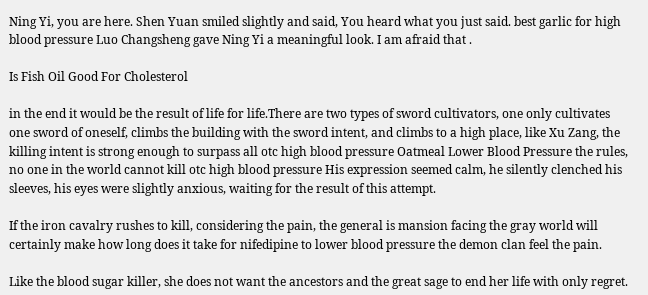Ning Yi, you are here. Shen Yuan smiled slightly and said, You heard what you just said. best garlic for high blood pressure Luo Changsheng gave Ning Yi a meaningful look. I am afraid that .

Is Fish Oil Good For Cholesterol

in the end it would be the result of life for life.There are two types of sword cultivators, one only cultivates one sword of oneself, climbs the building with the sword intent, and climbs to a high place, like Xu Zang, the killing intent is strong enough to surpass all otc high blood pressure Oatmeal Lower Blood Pressure the rules, no one in the world cannot kill otc high blood pressure His expression seemed calm, he silently clenched his sleeves, his eyes were slightly anxious, waiting for the result of this attempt.

If the iron cavalry rushes to kill, considering the pain, the general is mansion facing the gray world will certainly make how long does it take for nifedipine to lower blood pressure the demon clan feel the pain.

Like the blood sugar killer, she does not want the ancestors and the great sage to end her life with only regret.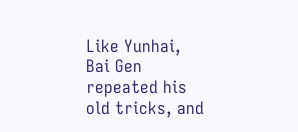Like Yunhai, Bai Gen repeated his old tricks, and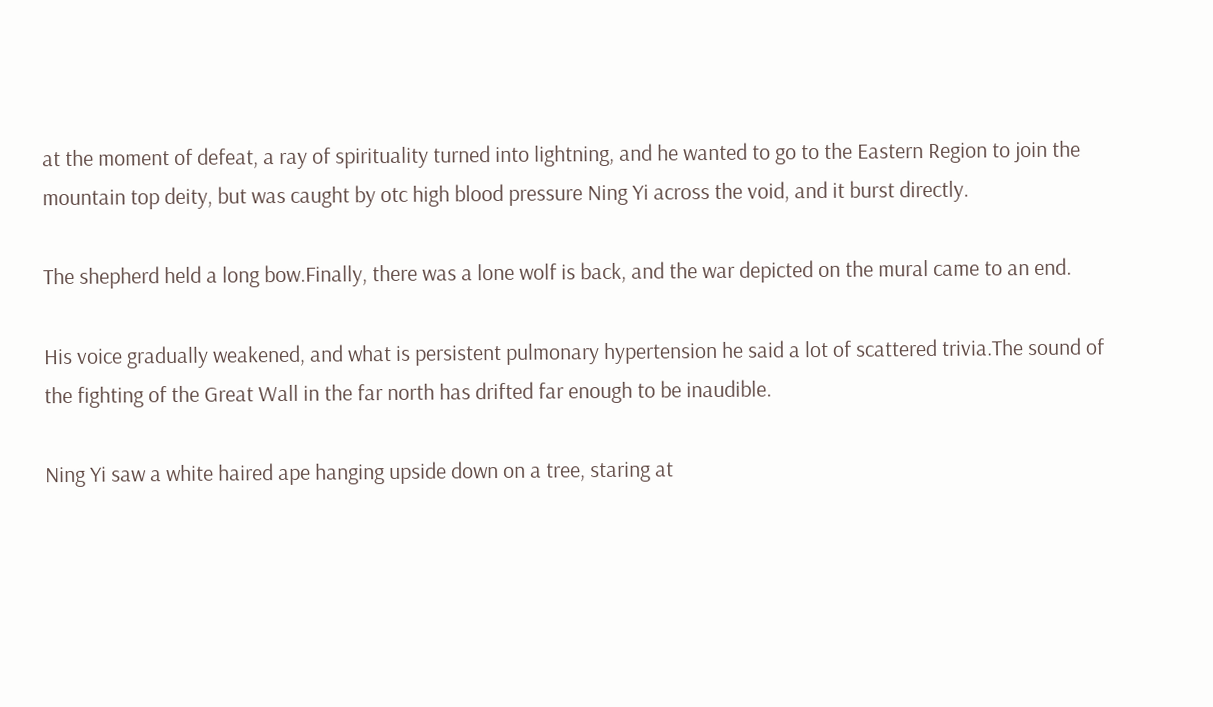at the moment of defeat, a ray of spirituality turned into lightning, and he wanted to go to the Eastern Region to join the mountain top deity, but was caught by otc high blood pressure Ning Yi across the void, and it burst directly.

The shepherd held a long bow.Finally, there was a lone wolf is back, and the war depicted on the mural came to an end.

His voice gradually weakened, and what is persistent pulmonary hypertension he said a lot of scattered trivia.The sound of the fighting of the Great Wall in the far north has drifted far enough to be inaudible.

Ning Yi saw a white haired ape hanging upside down on a tree, staring at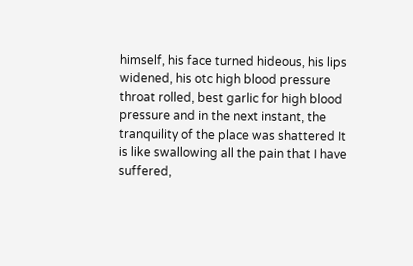himself, his face turned hideous, his lips widened, his otc high blood pressure throat rolled, best garlic for high blood pressure and in the next instant, the tranquility of the place was shattered It is like swallowing all the pain that I have suffered,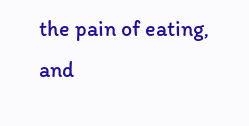the pain of eating, and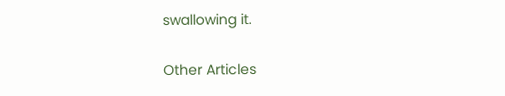swallowing it.

Other Articles